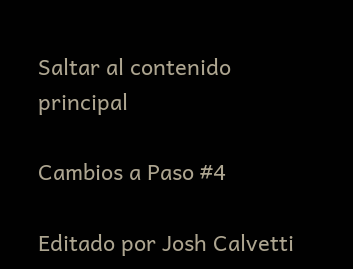Saltar al contenido principal

Cambios a Paso #4

Editado por Josh Calvetti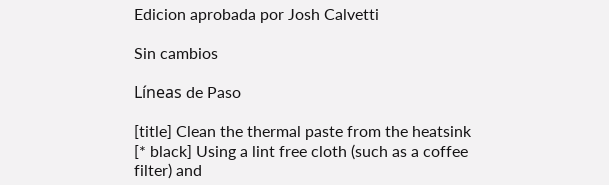Edicion aprobada por Josh Calvetti

Sin cambios

Líneas de Paso

[title] Clean the thermal paste from the heatsink
[* black] Using a lint free cloth (such as a coffee filter) and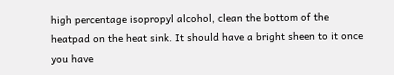high percentage isopropyl alcohol, clean the bottom of the heatpad on the heat sink. It should have a bright sheen to it once you have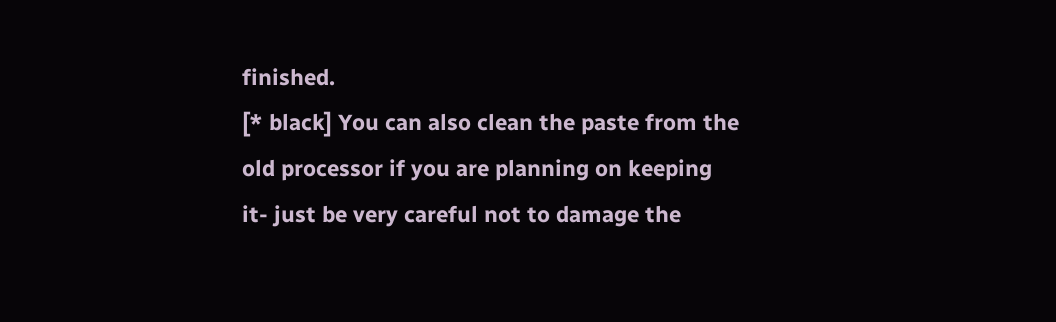finished.
[* black] You can also clean the paste from the old processor if you are planning on keeping it- just be very careful not to damage the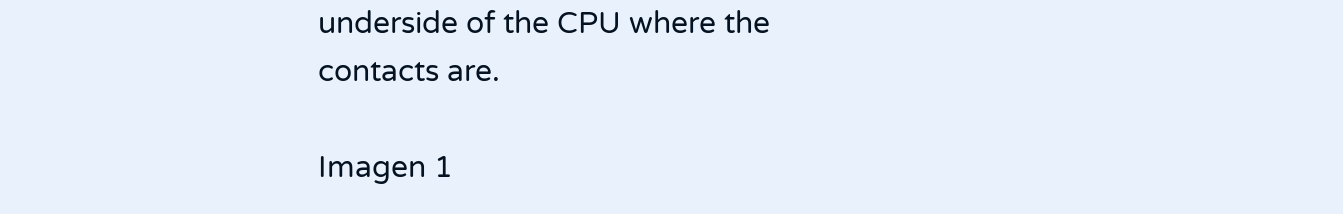underside of the CPU where the contacts are.

Imagen 1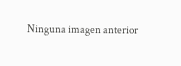Ninguna imagen anterior